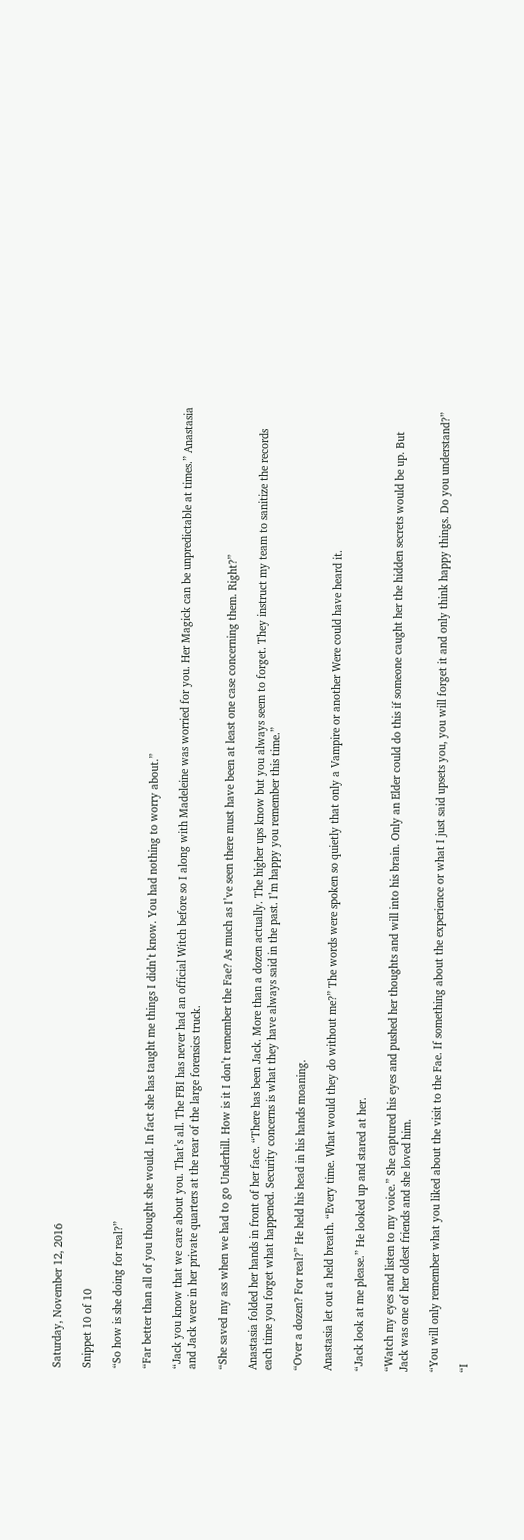Saturday, November 12, 2016

Snippet 10 of 10

“So how is she doing for real?”

“Far better than all of you thought she would. In fact she has taught me things I didn’t know. You had nothing to worry about.”

“Jack you know that we care about you. That’s all. The FBI has never had an official Witch before so I along with Madeleine was worried for you. Her Magick can be unpredictable at times.” Anastasia and Jack were in her private quarters at the rear of the large forensics truck.

“She saved my ass when we had to go Underhill. How is it I don’t remember the Fae? As much as I’ve seen there must have been at least one case concerning them. Right?”

Anastasia folded her hands in front of her face. “There has been Jack. More than a dozen actually. The higher ups know but you always seem to forget. They instruct my team to sanitize the records each time you forget what happened. Security concerns is what they have always said in the past. I’m happy you remember this time.”

“Over a dozen? For real?” He held his head in his hands moaning.

Anastasia let out a held breath. “Every time. What would they do without me?” The words were spoken so quietly that only a Vampire or another Were could have heard it.

“Jack look at me please.” He looked up and stared at her.

“Watch my eyes and listen to my voice.” She captured his eyes and pushed her thoughts and will into his brain. Only an Elder could do this if someone caught her the hidden secrets would be up. But Jack was one of her oldest friends and she loved him.

“You will only remember what you liked about the visit to the Fae. If something about the experience or what I just said upsets you, you will forget it and only think happy things. Do you understand?”

“I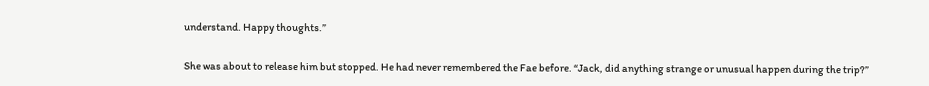understand. Happy thoughts.”

She was about to release him but stopped. He had never remembered the Fae before. “Jack, did anything strange or unusual happen during the trip?”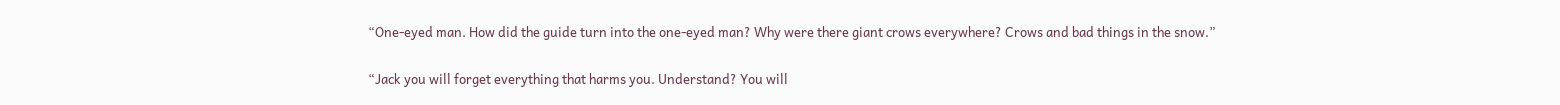“One-eyed man. How did the guide turn into the one-eyed man? Why were there giant crows everywhere? Crows and bad things in the snow.”

“Jack you will forget everything that harms you. Understand? You will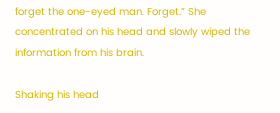forget the one-eyed man. Forget.” She concentrated on his head and slowly wiped the information from his brain.

Shaking his head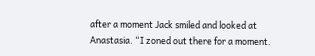after a moment Jack smiled and looked at Anastasia. “I zoned out there for a moment.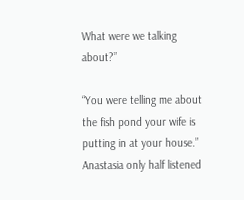What were we talking about?”

“You were telling me about the fish pond your wife is putting in at your house.” Anastasia only half listened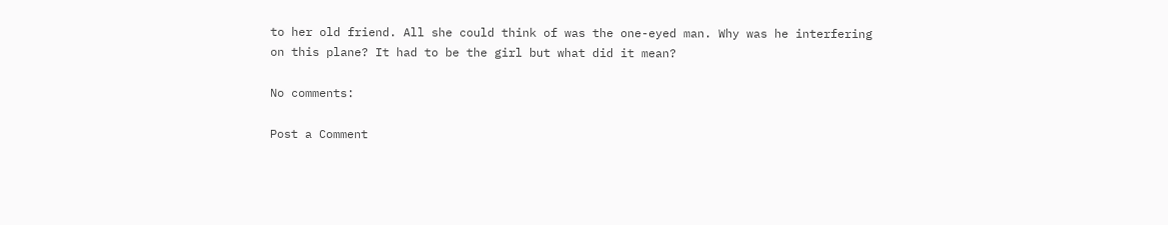to her old friend. All she could think of was the one-eyed man. Why was he interfering on this plane? It had to be the girl but what did it mean?

No comments:

Post a Comment